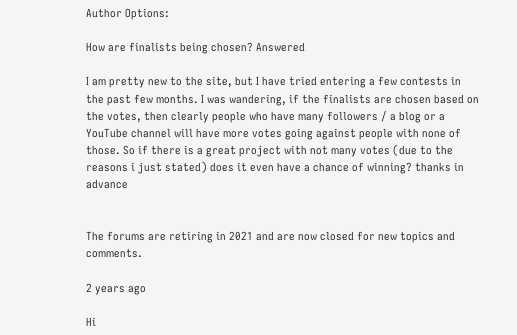Author Options:

How are finalists being chosen? Answered

I am pretty new to the site, but I have tried entering a few contests in the past few months. I was wandering, if the finalists are chosen based on the votes, then clearly people who have many followers / a blog or a YouTube channel will have more votes going against people with none of those. So if there is a great project with not many votes (due to the reasons i just stated) does it even have a chance of winning? thanks in advance


The forums are retiring in 2021 and are now closed for new topics and comments.

2 years ago

Hi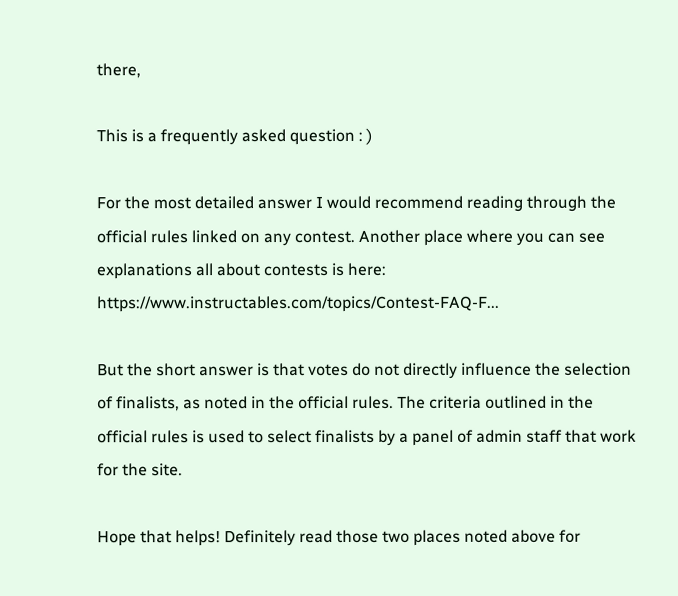there,

This is a frequently asked question : )

For the most detailed answer I would recommend reading through the official rules linked on any contest. Another place where you can see explanations all about contests is here: https://www.instructables.com/topics/Contest-FAQ-F...

But the short answer is that votes do not directly influence the selection of finalists, as noted in the official rules. The criteria outlined in the official rules is used to select finalists by a panel of admin staff that work for the site.

Hope that helps! Definitely read those two places noted above for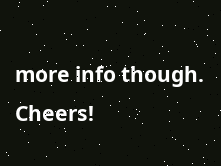more info though. Cheers!